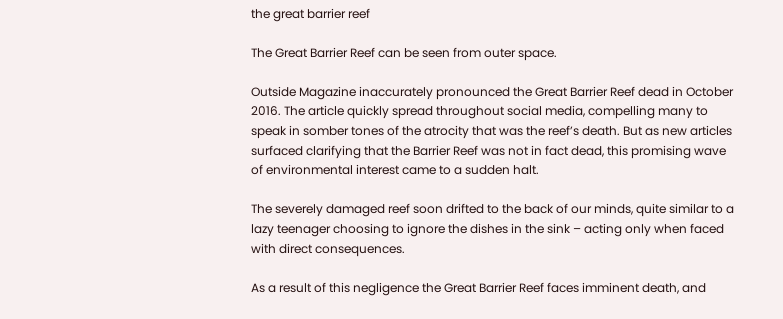the great barrier reef

The Great Barrier Reef can be seen from outer space.

Outside Magazine inaccurately pronounced the Great Barrier Reef dead in October 2016. The article quickly spread throughout social media, compelling many to speak in somber tones of the atrocity that was the reef’s death. But as new articles surfaced clarifying that the Barrier Reef was not in fact dead, this promising wave of environmental interest came to a sudden halt.

The severely damaged reef soon drifted to the back of our minds, quite similar to a lazy teenager choosing to ignore the dishes in the sink – acting only when faced with direct consequences.

As a result of this negligence the Great Barrier Reef faces imminent death, and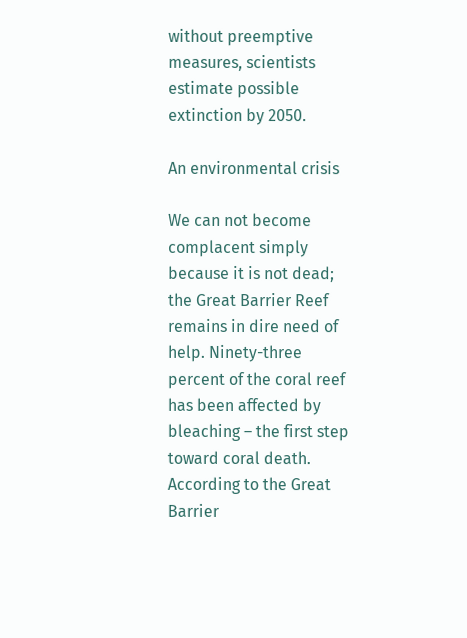without preemptive measures, scientists estimate possible extinction by 2050.

An environmental crisis

We can not become complacent simply because it is not dead; the Great Barrier Reef remains in dire need of help. Ninety-three percent of the coral reef has been affected by bleaching – the first step toward coral death. According to the Great Barrier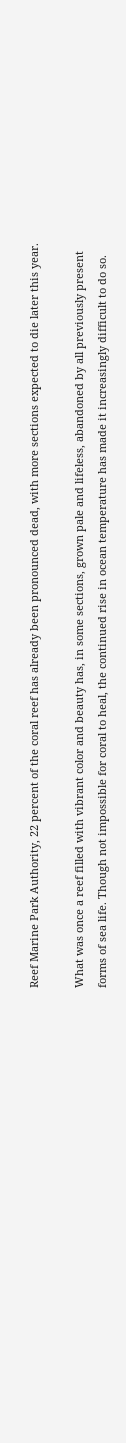Reef Marine Park Authority, 22 percent of the coral reef has already been pronounced dead, with more sections expected to die later this year.

What was once a reef filled with vibrant color and beauty has, in some sections, grown pale and lifeless, abandoned by all previously present forms of sea life. Though not impossible for coral to heal, the continued rise in ocean temperature has made it increasingly difficult to do so.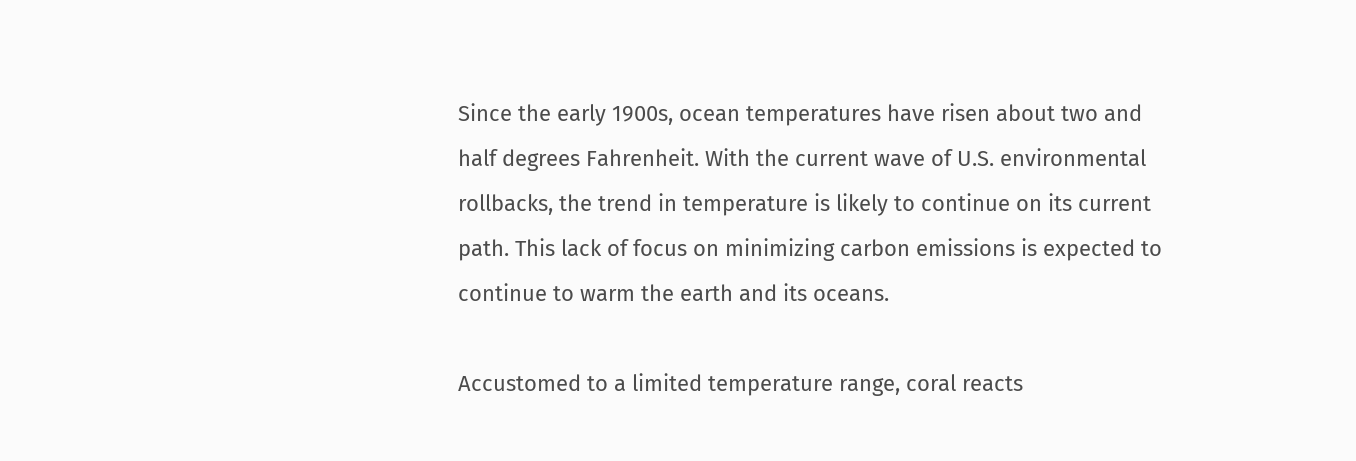Since the early 1900s, ocean temperatures have risen about two and half degrees Fahrenheit. With the current wave of U.S. environmental rollbacks, the trend in temperature is likely to continue on its current path. This lack of focus on minimizing carbon emissions is expected to continue to warm the earth and its oceans.

Accustomed to a limited temperature range, coral reacts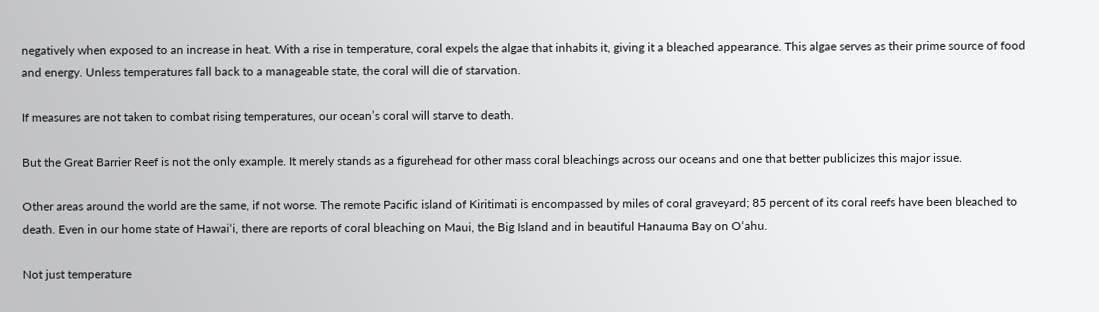negatively when exposed to an increase in heat. With a rise in temperature, coral expels the algae that inhabits it, giving it a bleached appearance. This algae serves as their prime source of food and energy. Unless temperatures fall back to a manageable state, the coral will die of starvation.

If measures are not taken to combat rising temperatures, our ocean’s coral will starve to death.

But the Great Barrier Reef is not the only example. It merely stands as a figurehead for other mass coral bleachings across our oceans and one that better publicizes this major issue.

Other areas around the world are the same, if not worse. The remote Pacific island of Kiritimati is encompassed by miles of coral graveyard; 85 percent of its coral reefs have been bleached to death. Even in our home state of Hawai‘i, there are reports of coral bleaching on Maui, the Big Island and in beautiful Hanauma Bay on O‘ahu.

Not just temperature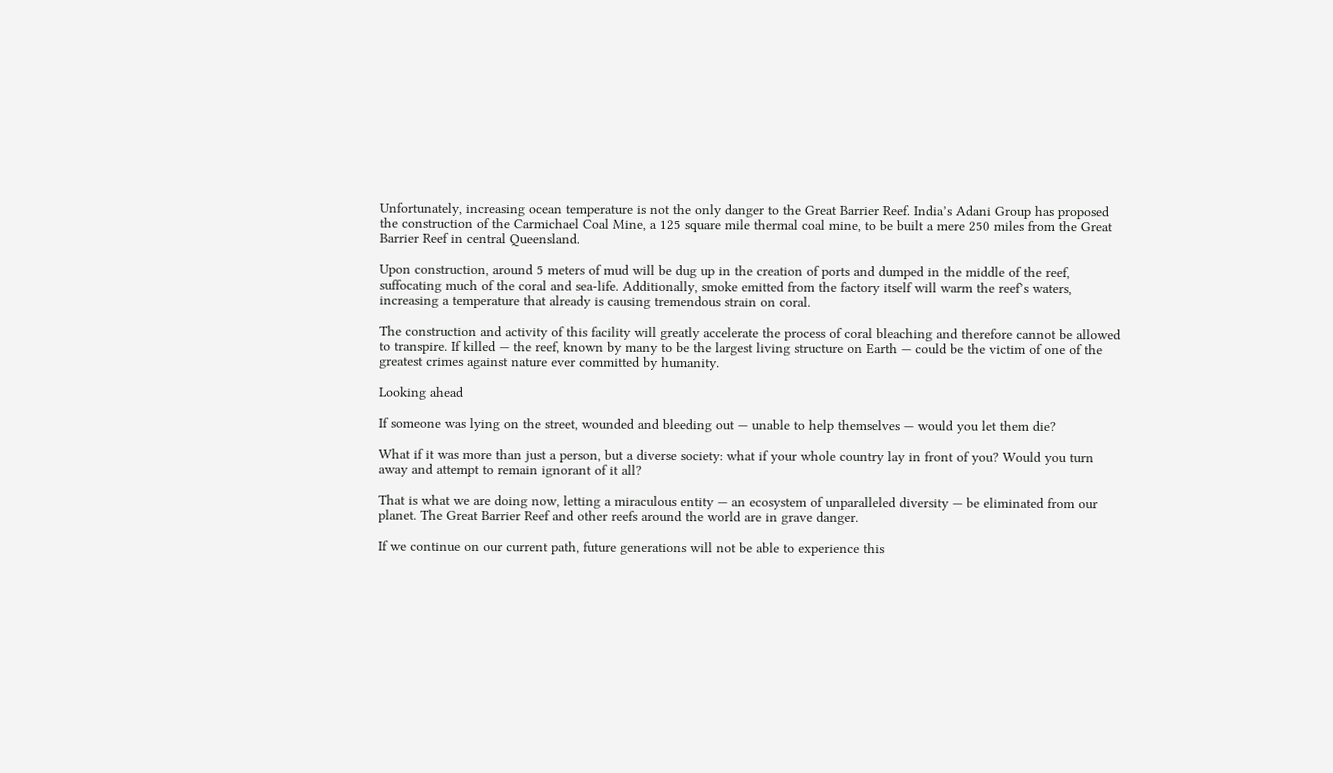Unfortunately, increasing ocean temperature is not the only danger to the Great Barrier Reef. India’s Adani Group has proposed the construction of the Carmichael Coal Mine, a 125 square mile thermal coal mine, to be built a mere 250 miles from the Great Barrier Reef in central Queensland.

Upon construction, around 5 meters of mud will be dug up in the creation of ports and dumped in the middle of the reef, suffocating much of the coral and sea-life. Additionally, smoke emitted from the factory itself will warm the reef’s waters, increasing a temperature that already is causing tremendous strain on coral.

The construction and activity of this facility will greatly accelerate the process of coral bleaching and therefore cannot be allowed to transpire. If killed — the reef, known by many to be the largest living structure on Earth — could be the victim of one of the greatest crimes against nature ever committed by humanity.

Looking ahead

If someone was lying on the street, wounded and bleeding out — unable to help themselves — would you let them die?

What if it was more than just a person, but a diverse society: what if your whole country lay in front of you? Would you turn away and attempt to remain ignorant of it all?

That is what we are doing now, letting a miraculous entity — an ecosystem of unparalleled diversity — be eliminated from our planet. The Great Barrier Reef and other reefs around the world are in grave danger.

If we continue on our current path, future generations will not be able to experience this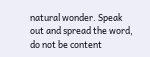natural wonder. Speak out and spread the word, do not be content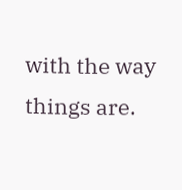with the way things are.